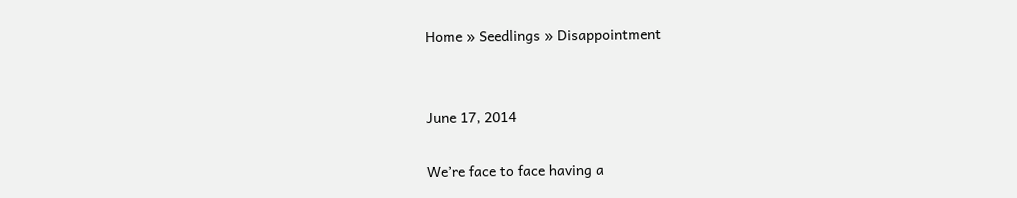Home » Seedlings » Disappointment


June 17, 2014

We’re face to face having a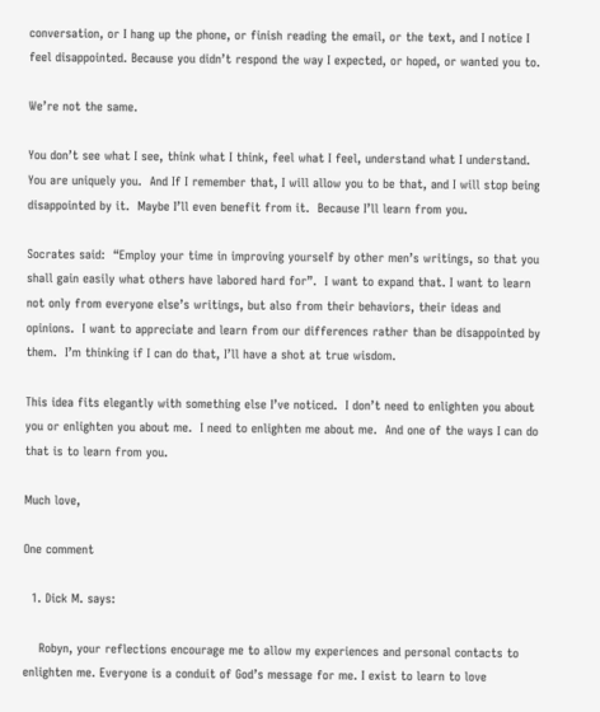conversation, or I hang up the phone, or finish reading the email, or the text, and I notice I feel disappointed. Because you didn’t respond the way I expected, or hoped, or wanted you to.

We’re not the same.

You don’t see what I see, think what I think, feel what I feel, understand what I understand.  You are uniquely you.  And If I remember that, I will allow you to be that, and I will stop being disappointed by it.  Maybe I’ll even benefit from it.  Because I’ll learn from you.

Socrates said:  “Employ your time in improving yourself by other men’s writings, so that you shall gain easily what others have labored hard for”.  I want to expand that. I want to learn not only from everyone else’s writings, but also from their behaviors, their ideas and opinions.  I want to appreciate and learn from our differences rather than be disappointed by them.  I’m thinking if I can do that, I’ll have a shot at true wisdom.

This idea fits elegantly with something else I’ve noticed.  I don’t need to enlighten you about you or enlighten you about me.  I need to enlighten me about me.  And one of the ways I can do that is to learn from you.

Much love,

One comment

  1. Dick M. says:

    Robyn, your reflections encourage me to allow my experiences and personal contacts to enlighten me. Everyone is a conduit of God’s message for me. I exist to learn to love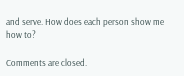and serve. How does each person show me how to?

Comments are closed.